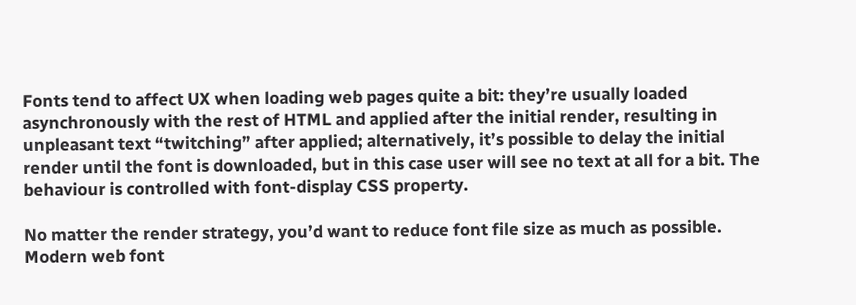Fonts tend to affect UX when loading web pages quite a bit: they’re usually loaded asynchronously with the rest of HTML and applied after the initial render, resulting in unpleasant text “twitching” after applied; alternatively, it’s possible to delay the initial render until the font is downloaded, but in this case user will see no text at all for a bit. The behaviour is controlled with font-display CSS property.

No matter the render strategy, you’d want to reduce font file size as much as possible. Modern web font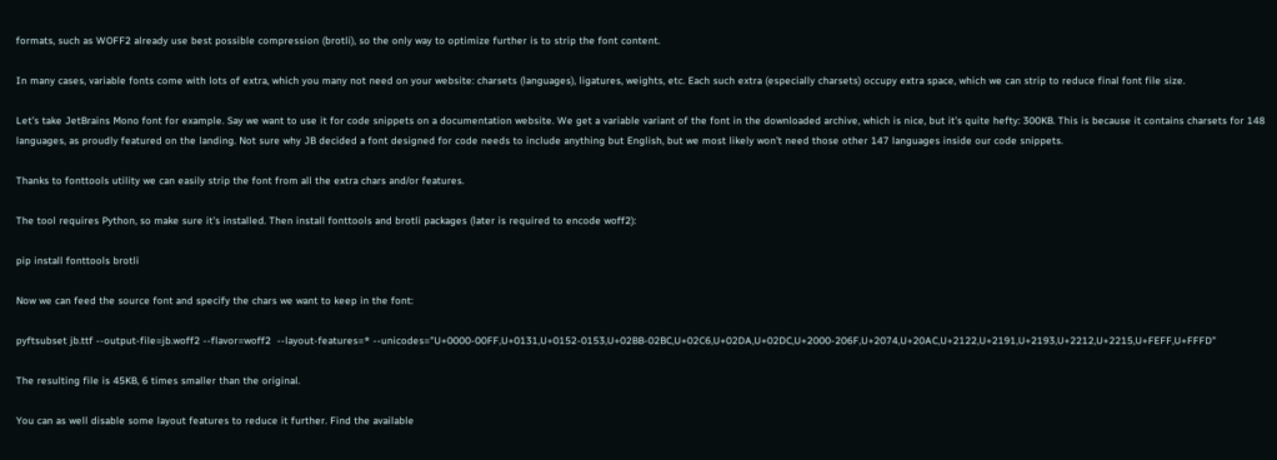formats, such as WOFF2 already use best possible compression (brotli), so the only way to optimize further is to strip the font content.

In many cases, variable fonts come with lots of extra, which you many not need on your website: charsets (languages), ligatures, weights, etc. Each such extra (especially charsets) occupy extra space, which we can strip to reduce final font file size.

Let’s take JetBrains Mono font for example. Say we want to use it for code snippets on a documentation website. We get a variable variant of the font in the downloaded archive, which is nice, but it’s quite hefty: 300KB. This is because it contains charsets for 148 languages, as proudly featured on the landing. Not sure why JB decided a font designed for code needs to include anything but English, but we most likely won’t need those other 147 languages inside our code snippets.

Thanks to fonttools utility we can easily strip the font from all the extra chars and/or features.

The tool requires Python, so make sure it’s installed. Then install fonttools and brotli packages (later is required to encode woff2):

pip install fonttools brotli

Now we can feed the source font and specify the chars we want to keep in the font:

pyftsubset jb.ttf --output-file=jb.woff2 --flavor=woff2  --layout-features=* --unicodes="U+0000-00FF,U+0131,U+0152-0153,U+02BB-02BC,U+02C6,U+02DA,U+02DC,U+2000-206F,U+2074,U+20AC,U+2122,U+2191,U+2193,U+2212,U+2215,U+FEFF,U+FFFD"

The resulting file is 45KB, 6 times smaller than the original.

You can as well disable some layout features to reduce it further. Find the available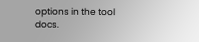options in the tool docs.